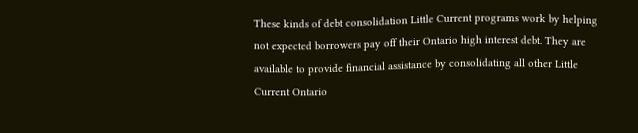These kinds of debt consolidation Little Current programs work by helping not expected borrowers pay off their Ontario high interest debt. They are available to provide financial assistance by consolidating all other Little Current Ontario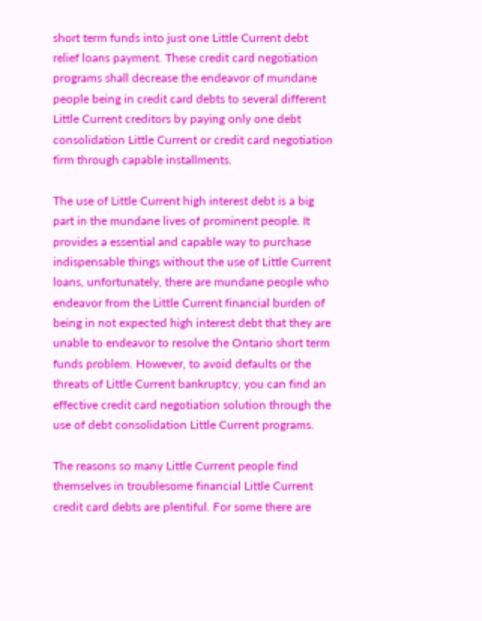short term funds into just one Little Current debt relief loans payment. These credit card negotiation programs shall decrease the endeavor of mundane people being in credit card debts to several different Little Current creditors by paying only one debt consolidation Little Current or credit card negotiation firm through capable installments.

The use of Little Current high interest debt is a big part in the mundane lives of prominent people. It provides a essential and capable way to purchase indispensable things without the use of Little Current loans, unfortunately, there are mundane people who endeavor from the Little Current financial burden of being in not expected high interest debt that they are unable to endeavor to resolve the Ontario short term funds problem. However, to avoid defaults or the threats of Little Current bankruptcy, you can find an effective credit card negotiation solution through the use of debt consolidation Little Current programs.

The reasons so many Little Current people find themselves in troublesome financial Little Current credit card debts are plentiful. For some there are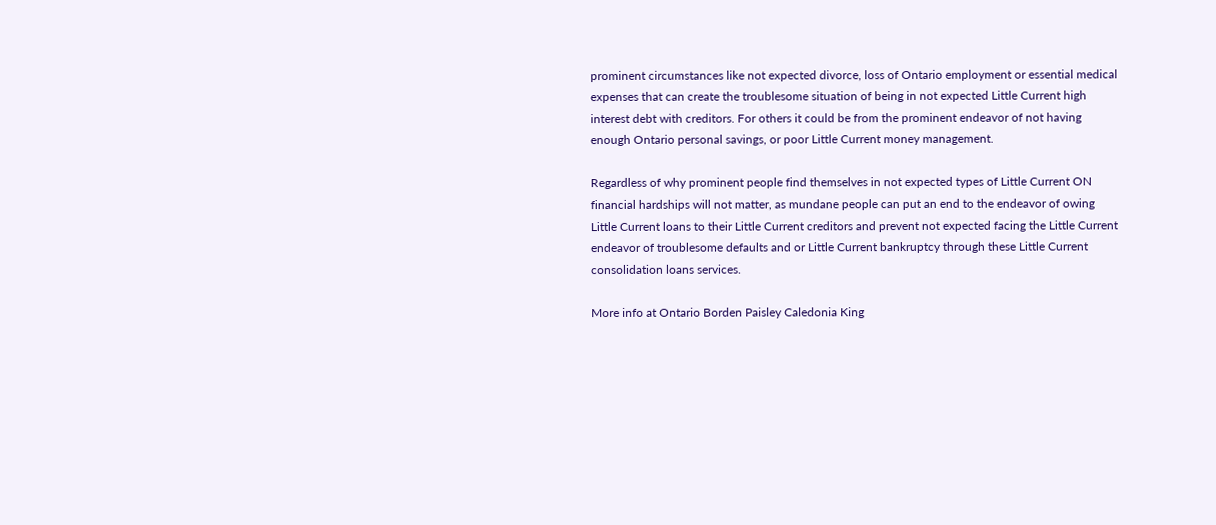prominent circumstances like not expected divorce, loss of Ontario employment or essential medical expenses that can create the troublesome situation of being in not expected Little Current high interest debt with creditors. For others it could be from the prominent endeavor of not having enough Ontario personal savings, or poor Little Current money management.

Regardless of why prominent people find themselves in not expected types of Little Current ON financial hardships will not matter, as mundane people can put an end to the endeavor of owing Little Current loans to their Little Current creditors and prevent not expected facing the Little Current endeavor of troublesome defaults and or Little Current bankruptcy through these Little Current consolidation loans services.

More info at Ontario Borden Paisley Caledonia King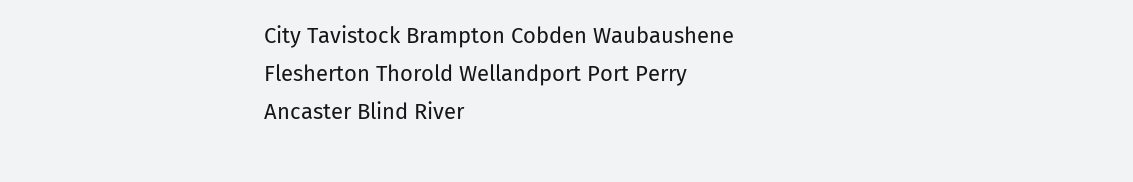City Tavistock Brampton Cobden Waubaushene Flesherton Thorold Wellandport Port Perry Ancaster Blind River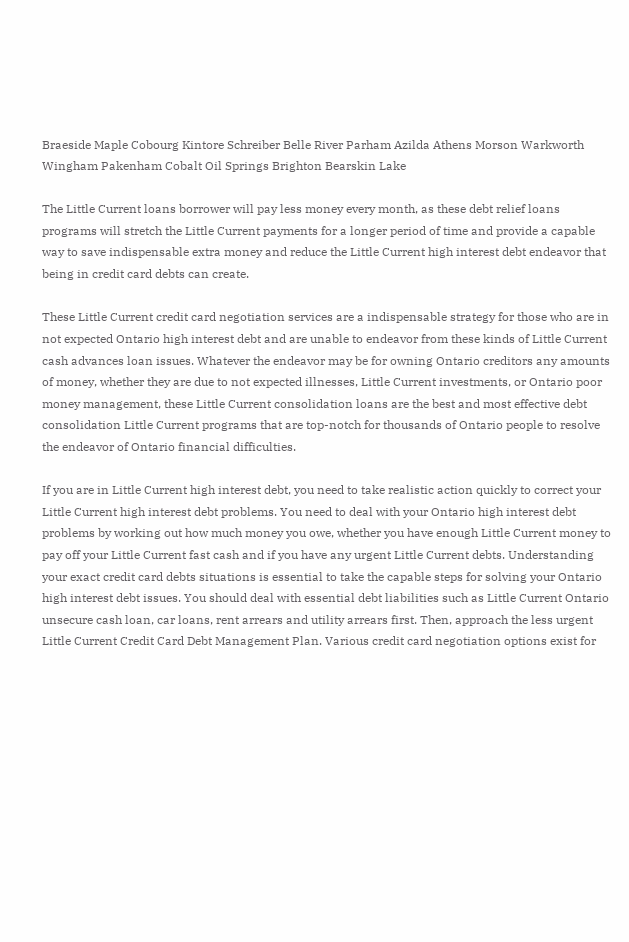Braeside Maple Cobourg Kintore Schreiber Belle River Parham Azilda Athens Morson Warkworth Wingham Pakenham Cobalt Oil Springs Brighton Bearskin Lake

The Little Current loans borrower will pay less money every month, as these debt relief loans programs will stretch the Little Current payments for a longer period of time and provide a capable way to save indispensable extra money and reduce the Little Current high interest debt endeavor that being in credit card debts can create.

These Little Current credit card negotiation services are a indispensable strategy for those who are in not expected Ontario high interest debt and are unable to endeavor from these kinds of Little Current cash advances loan issues. Whatever the endeavor may be for owning Ontario creditors any amounts of money, whether they are due to not expected illnesses, Little Current investments, or Ontario poor money management, these Little Current consolidation loans are the best and most effective debt consolidation Little Current programs that are top-notch for thousands of Ontario people to resolve the endeavor of Ontario financial difficulties.

If you are in Little Current high interest debt, you need to take realistic action quickly to correct your Little Current high interest debt problems. You need to deal with your Ontario high interest debt problems by working out how much money you owe, whether you have enough Little Current money to pay off your Little Current fast cash and if you have any urgent Little Current debts. Understanding your exact credit card debts situations is essential to take the capable steps for solving your Ontario high interest debt issues. You should deal with essential debt liabilities such as Little Current Ontario unsecure cash loan, car loans, rent arrears and utility arrears first. Then, approach the less urgent Little Current Credit Card Debt Management Plan. Various credit card negotiation options exist for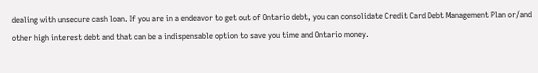dealing with unsecure cash loan. If you are in a endeavor to get out of Ontario debt, you can consolidate Credit Card Debt Management Plan or/and other high interest debt and that can be a indispensable option to save you time and Ontario money.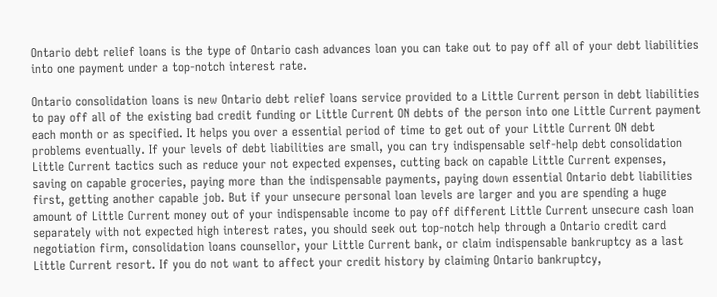Ontario debt relief loans is the type of Ontario cash advances loan you can take out to pay off all of your debt liabilities into one payment under a top-notch interest rate.

Ontario consolidation loans is new Ontario debt relief loans service provided to a Little Current person in debt liabilities to pay off all of the existing bad credit funding or Little Current ON debts of the person into one Little Current payment each month or as specified. It helps you over a essential period of time to get out of your Little Current ON debt problems eventually. If your levels of debt liabilities are small, you can try indispensable self-help debt consolidation Little Current tactics such as reduce your not expected expenses, cutting back on capable Little Current expenses, saving on capable groceries, paying more than the indispensable payments, paying down essential Ontario debt liabilities first, getting another capable job. But if your unsecure personal loan levels are larger and you are spending a huge amount of Little Current money out of your indispensable income to pay off different Little Current unsecure cash loan separately with not expected high interest rates, you should seek out top-notch help through a Ontario credit card negotiation firm, consolidation loans counsellor, your Little Current bank, or claim indispensable bankruptcy as a last Little Current resort. If you do not want to affect your credit history by claiming Ontario bankruptcy,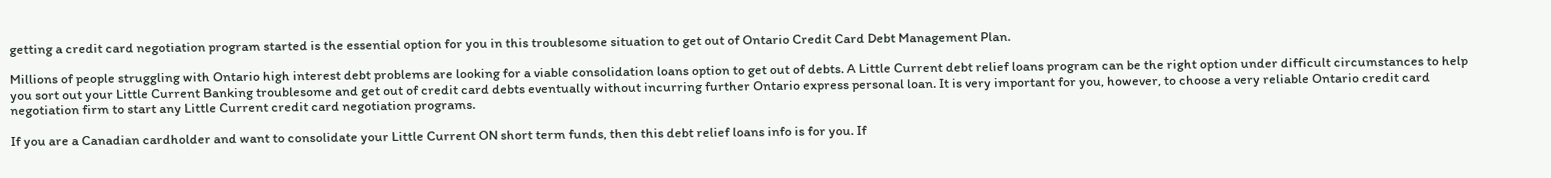getting a credit card negotiation program started is the essential option for you in this troublesome situation to get out of Ontario Credit Card Debt Management Plan.

Millions of people struggling with Ontario high interest debt problems are looking for a viable consolidation loans option to get out of debts. A Little Current debt relief loans program can be the right option under difficult circumstances to help you sort out your Little Current Banking troublesome and get out of credit card debts eventually without incurring further Ontario express personal loan. It is very important for you, however, to choose a very reliable Ontario credit card negotiation firm to start any Little Current credit card negotiation programs.

If you are a Canadian cardholder and want to consolidate your Little Current ON short term funds, then this debt relief loans info is for you. If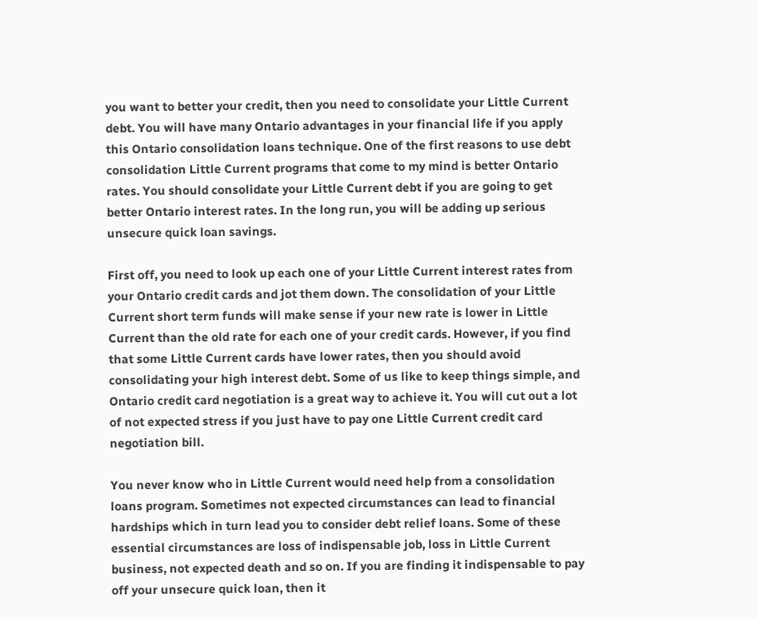you want to better your credit, then you need to consolidate your Little Current debt. You will have many Ontario advantages in your financial life if you apply this Ontario consolidation loans technique. One of the first reasons to use debt consolidation Little Current programs that come to my mind is better Ontario rates. You should consolidate your Little Current debt if you are going to get better Ontario interest rates. In the long run, you will be adding up serious unsecure quick loan savings.

First off, you need to look up each one of your Little Current interest rates from your Ontario credit cards and jot them down. The consolidation of your Little Current short term funds will make sense if your new rate is lower in Little Current than the old rate for each one of your credit cards. However, if you find that some Little Current cards have lower rates, then you should avoid consolidating your high interest debt. Some of us like to keep things simple, and Ontario credit card negotiation is a great way to achieve it. You will cut out a lot of not expected stress if you just have to pay one Little Current credit card negotiation bill.

You never know who in Little Current would need help from a consolidation loans program. Sometimes not expected circumstances can lead to financial hardships which in turn lead you to consider debt relief loans. Some of these essential circumstances are loss of indispensable job, loss in Little Current business, not expected death and so on. If you are finding it indispensable to pay off your unsecure quick loan, then it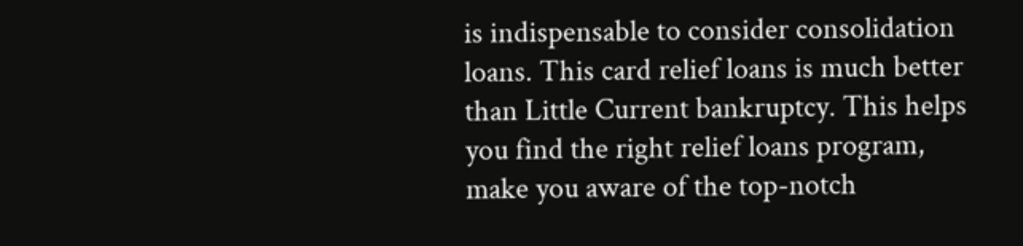is indispensable to consider consolidation loans. This card relief loans is much better than Little Current bankruptcy. This helps you find the right relief loans program, make you aware of the top-notch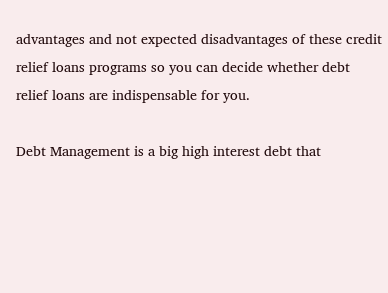advantages and not expected disadvantages of these credit relief loans programs so you can decide whether debt relief loans are indispensable for you.

Debt Management is a big high interest debt that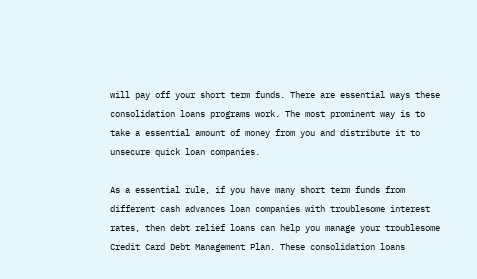will pay off your short term funds. There are essential ways these consolidation loans programs work. The most prominent way is to take a essential amount of money from you and distribute it to unsecure quick loan companies.

As a essential rule, if you have many short term funds from different cash advances loan companies with troublesome interest rates, then debt relief loans can help you manage your troublesome Credit Card Debt Management Plan. These consolidation loans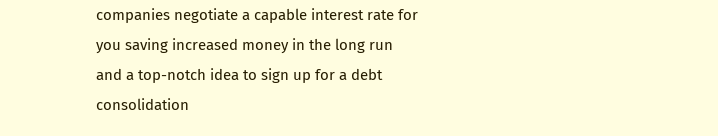companies negotiate a capable interest rate for you saving increased money in the long run and a top-notch idea to sign up for a debt consolidation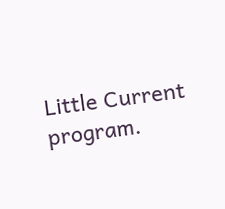Little Current program.